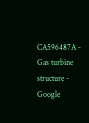CA596487A - Gas turbine structure - Google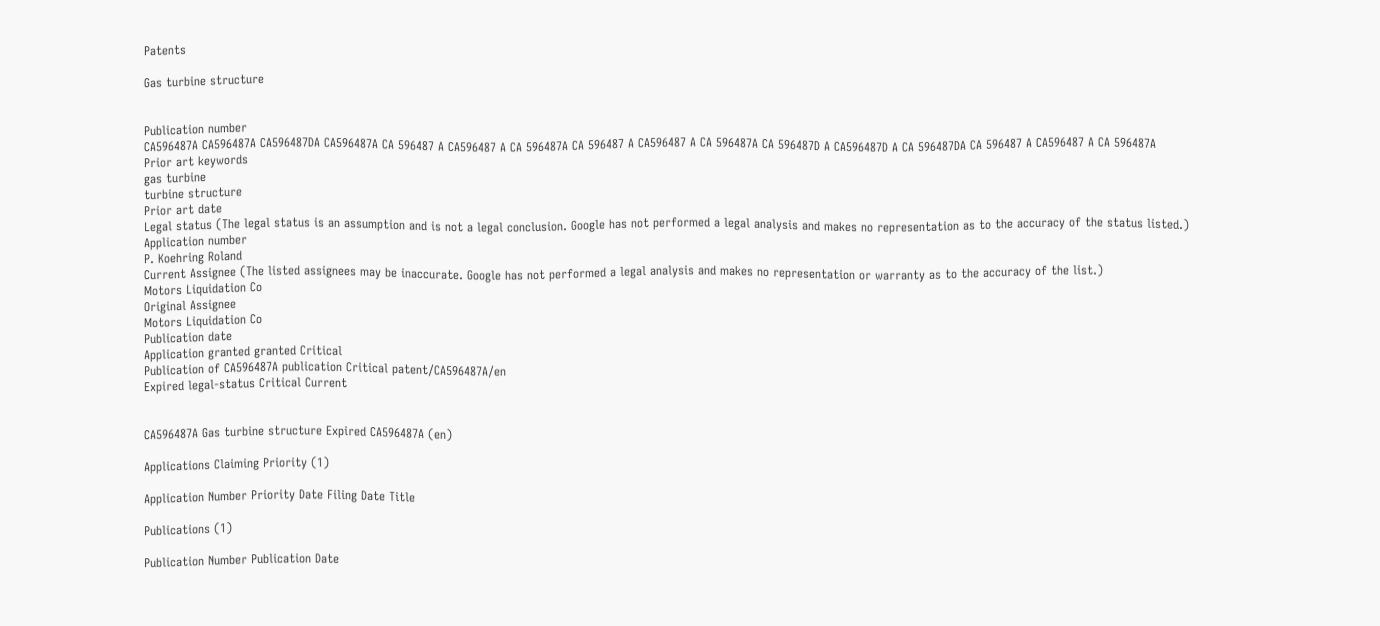Patents

Gas turbine structure


Publication number
CA596487A CA596487A CA596487DA CA596487A CA 596487 A CA596487 A CA 596487A CA 596487 A CA596487 A CA 596487A CA 596487D A CA596487D A CA 596487DA CA 596487 A CA596487 A CA 596487A
Prior art keywords
gas turbine
turbine structure
Prior art date
Legal status (The legal status is an assumption and is not a legal conclusion. Google has not performed a legal analysis and makes no representation as to the accuracy of the status listed.)
Application number
P. Koehring Roland
Current Assignee (The listed assignees may be inaccurate. Google has not performed a legal analysis and makes no representation or warranty as to the accuracy of the list.)
Motors Liquidation Co
Original Assignee
Motors Liquidation Co
Publication date
Application granted granted Critical
Publication of CA596487A publication Critical patent/CA596487A/en
Expired legal-status Critical Current


CA596487A Gas turbine structure Expired CA596487A (en)

Applications Claiming Priority (1)

Application Number Priority Date Filing Date Title

Publications (1)

Publication Number Publication Date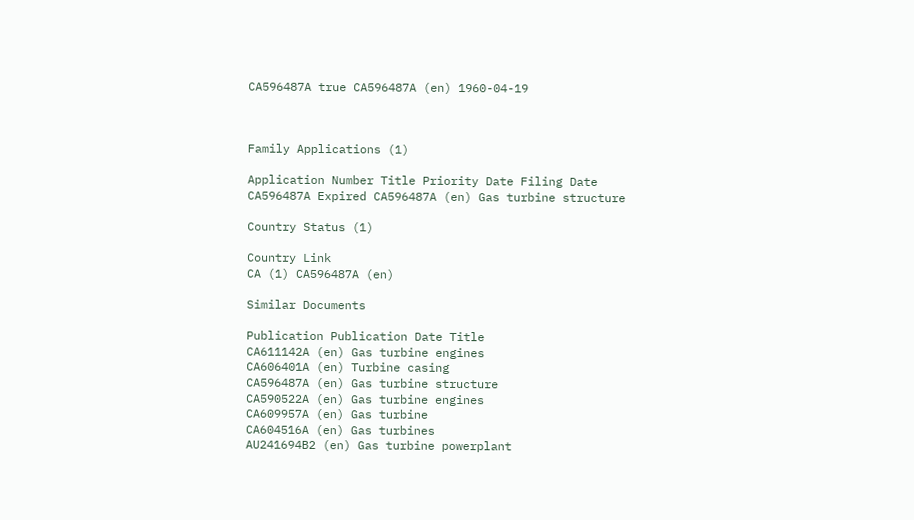CA596487A true CA596487A (en) 1960-04-19



Family Applications (1)

Application Number Title Priority Date Filing Date
CA596487A Expired CA596487A (en) Gas turbine structure

Country Status (1)

Country Link
CA (1) CA596487A (en)

Similar Documents

Publication Publication Date Title
CA611142A (en) Gas turbine engines
CA606401A (en) Turbine casing
CA596487A (en) Gas turbine structure
CA590522A (en) Gas turbine engines
CA609957A (en) Gas turbine
CA604516A (en) Gas turbines
AU241694B2 (en) Gas turbine powerplant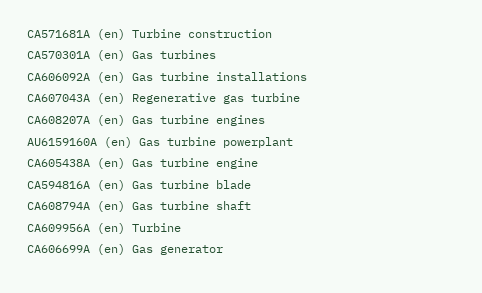CA571681A (en) Turbine construction
CA570301A (en) Gas turbines
CA606092A (en) Gas turbine installations
CA607043A (en) Regenerative gas turbine
CA608207A (en) Gas turbine engines
AU6159160A (en) Gas turbine powerplant
CA605438A (en) Gas turbine engine
CA594816A (en) Gas turbine blade
CA608794A (en) Gas turbine shaft
CA609956A (en) Turbine
CA606699A (en) Gas generator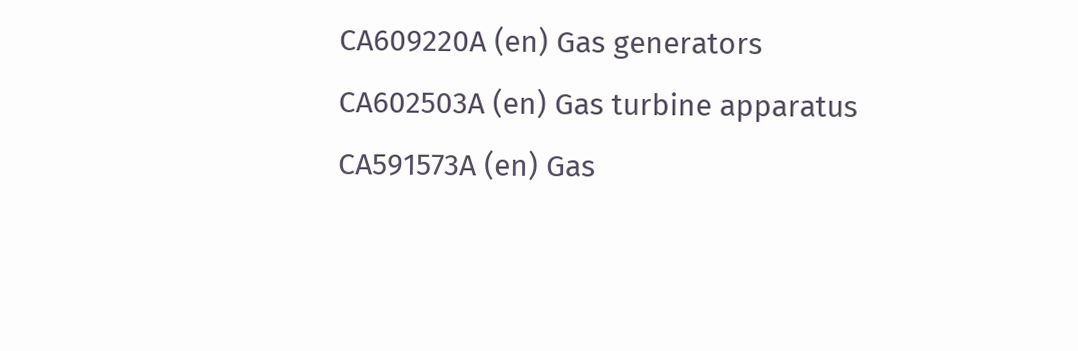CA609220A (en) Gas generators
CA602503A (en) Gas turbine apparatus
CA591573A (en) Gas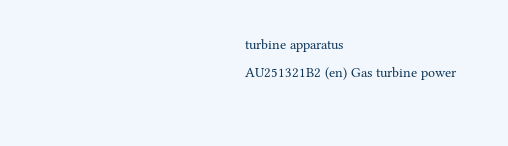turbine apparatus
AU251321B2 (en) Gas turbine power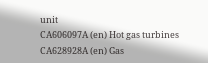unit
CA606097A (en) Hot gas turbines
CA628928A (en) Gas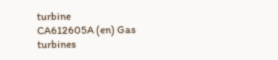turbine
CA612605A (en) Gas turbines